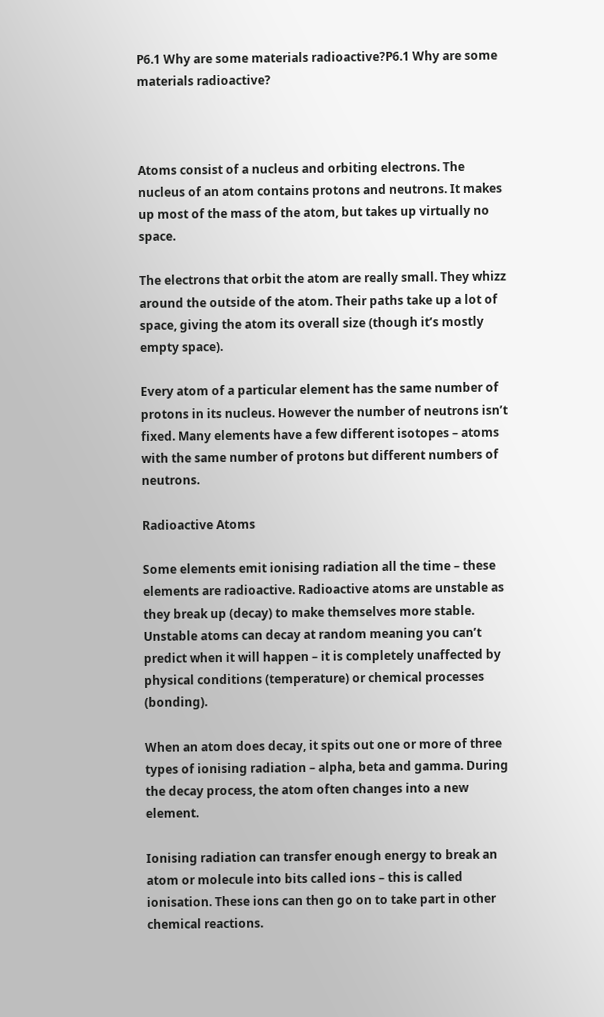P6.1 Why are some materials radioactive?P6.1 Why are some materials radioactive?



Atoms consist of a nucleus and orbiting electrons. The nucleus of an atom contains protons and neutrons. It makes up most of the mass of the atom, but takes up virtually no space.

The electrons that orbit the atom are really small. They whizz around the outside of the atom. Their paths take up a lot of space, giving the atom its overall size (though it’s mostly empty space).

Every atom of a particular element has the same number of protons in its nucleus. However the number of neutrons isn’t fixed. Many elements have a few different isotopes – atoms with the same number of protons but different numbers of neutrons.

Radioactive Atoms

Some elements emit ionising radiation all the time – these elements are radioactive. Radioactive atoms are unstable as they break up (decay) to make themselves more stable. Unstable atoms can decay at random meaning you can’t predict when it will happen – it is completely unaffected by physical conditions (temperature) or chemical processes (bonding).

When an atom does decay, it spits out one or more of three types of ionising radiation – alpha, beta and gamma. During the decay process, the atom often changes into a new element.

Ionising radiation can transfer enough energy to break an atom or molecule into bits called ions – this is called ionisation. These ions can then go on to take part in other chemical reactions.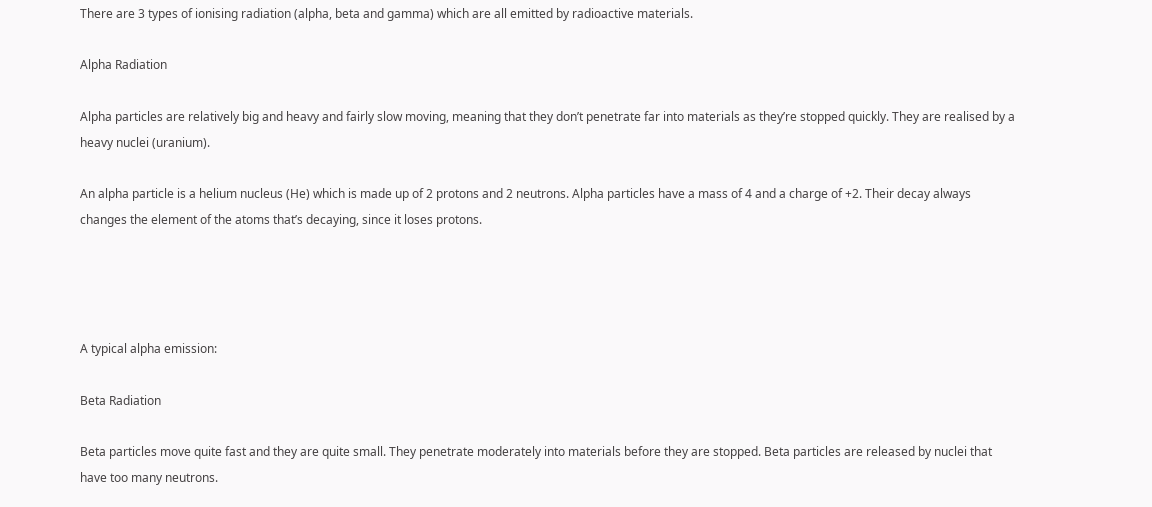There are 3 types of ionising radiation (alpha, beta and gamma) which are all emitted by radioactive materials.

Alpha Radiation

Alpha particles are relatively big and heavy and fairly slow moving, meaning that they don’t penetrate far into materials as they’re stopped quickly. They are realised by a heavy nuclei (uranium).

An alpha particle is a helium nucleus (He) which is made up of 2 protons and 2 neutrons. Alpha particles have a mass of 4 and a charge of +2. Their decay always changes the element of the atoms that’s decaying, since it loses protons.




A typical alpha emission:

Beta Radiation

Beta particles move quite fast and they are quite small. They penetrate moderately into materials before they are stopped. Beta particles are released by nuclei that have too many neutrons.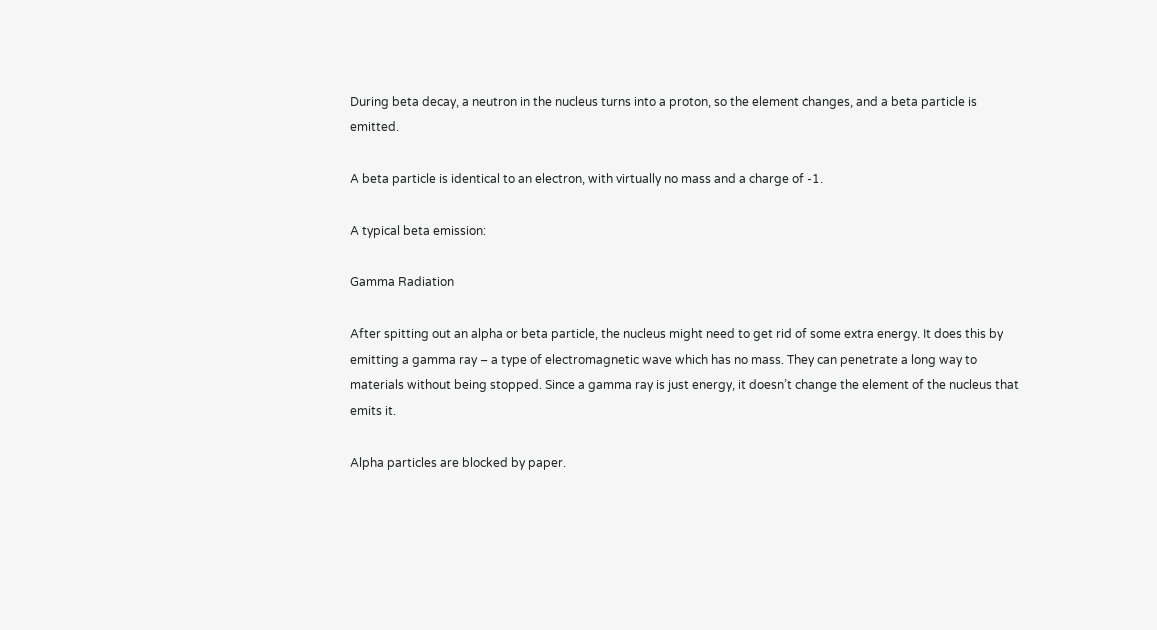During beta decay, a neutron in the nucleus turns into a proton, so the element changes, and a beta particle is emitted.

A beta particle is identical to an electron, with virtually no mass and a charge of -1.

A typical beta emission:

Gamma Radiation

After spitting out an alpha or beta particle, the nucleus might need to get rid of some extra energy. It does this by emitting a gamma ray – a type of electromagnetic wave which has no mass. They can penetrate a long way to materials without being stopped. Since a gamma ray is just energy, it doesn’t change the element of the nucleus that emits it.

Alpha particles are blocked by paper.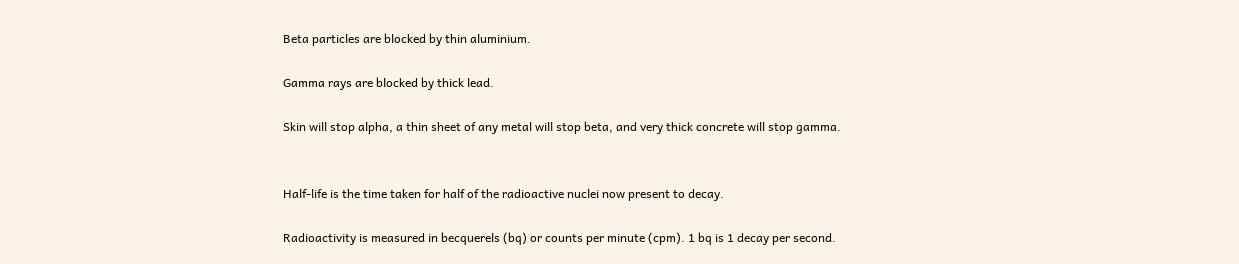Beta particles are blocked by thin aluminium.

Gamma rays are blocked by thick lead.

Skin will stop alpha, a thin sheet of any metal will stop beta, and very thick concrete will stop gamma.


Half-life is the time taken for half of the radioactive nuclei now present to decay.

Radioactivity is measured in becquerels (bq) or counts per minute (cpm). 1 bq is 1 decay per second.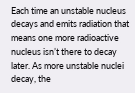Each time an unstable nucleus decays and emits radiation that means one more radioactive nucleus isn’t there to decay later. As more unstable nuclei decay, the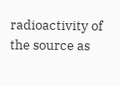radioactivity of the source as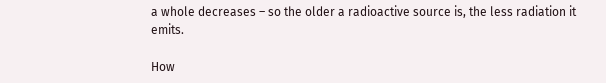a whole decreases – so the older a radioactive source is, the less radiation it emits.

How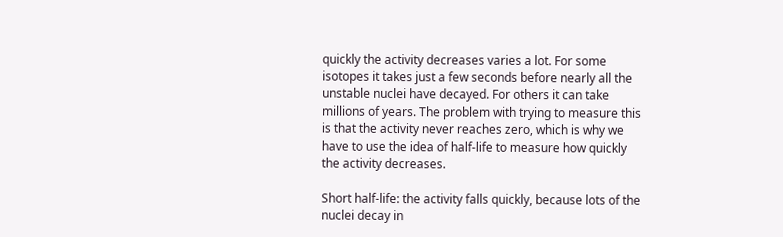quickly the activity decreases varies a lot. For some isotopes it takes just a few seconds before nearly all the unstable nuclei have decayed. For others it can take millions of years. The problem with trying to measure this is that the activity never reaches zero, which is why we have to use the idea of half-life to measure how quickly the activity decreases.

Short half-life: the activity falls quickly, because lots of the nuclei decay in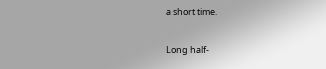a short time.

Long half-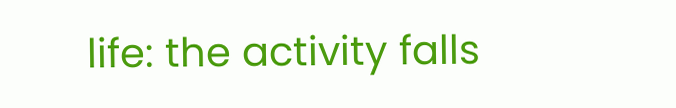life: the activity falls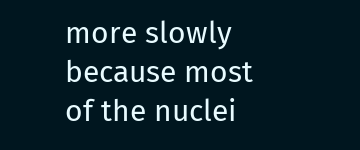more slowly because most of the nuclei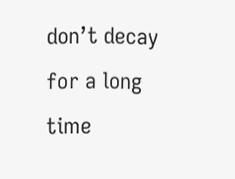don’t decay for a long time